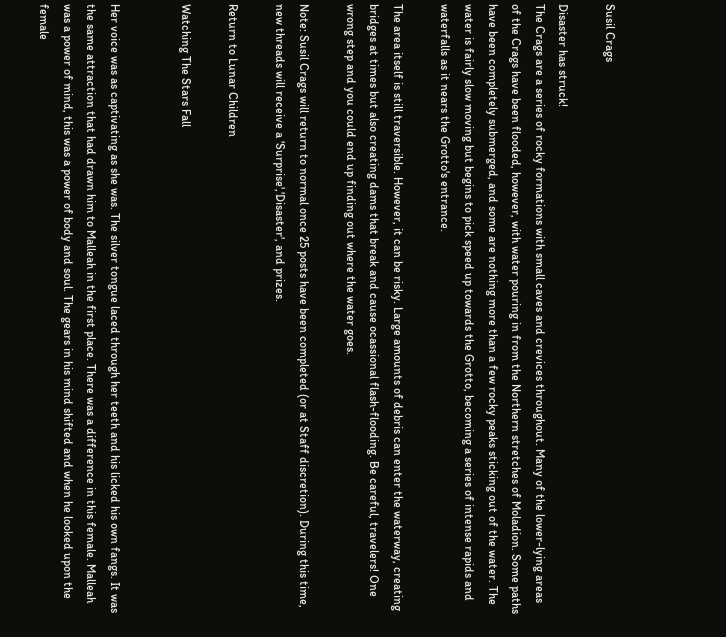Susil Crags

Disaster has struck!
The Crags are a series of rocky formations with small caves and crevices throughout. Many of the lower-lying areas of the Crags have been flooded, however, with water pouring in from the Northern stretches of Moladion. Some paths have been completely submerged, and some are nothing more than a few rocky peaks sticking out of the water. The water is fairly slow moving but begins to pick speed up towards the Grotto, becoming a series of intense rapids and waterfalls as it nears the Grotto's entrance.

The area itself is still traversible. However, it can be risky. Large amounts of debris can enter the waterway, creating bridges at times but also creating dams that break and cause ocassional flash-flooding. Be careful, travelers! One wrong step and you could end up finding out where the water goes.

Note: Susil Crags will return to normal once 25 posts have been completed (or at Staff discretion). During this time, new threads will receive a 'Surprise','Disaster', and prizes.

Return to Lunar Children

Watching The Stars Fall


Her voice was as captivating as she was. The silver tongue laced through her teeth and his licked his own fangs. It was the same attraction that had drawn him to Malleah in the first place. There was a difference in this female. Malleah was a power of mind, this was a power of body and soul. The gears in his mind shifted and when he looked upon the female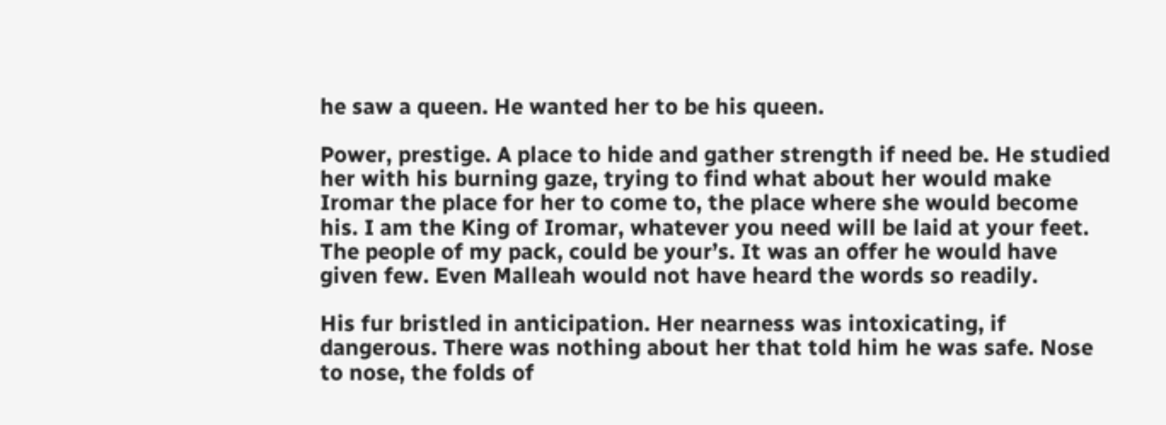he saw a queen. He wanted her to be his queen.

Power, prestige. A place to hide and gather strength if need be. He studied her with his burning gaze, trying to find what about her would make Iromar the place for her to come to, the place where she would become his. I am the King of Iromar, whatever you need will be laid at your feet. The people of my pack, could be your’s. It was an offer he would have given few. Even Malleah would not have heard the words so readily.

His fur bristled in anticipation. Her nearness was intoxicating, if dangerous. There was nothing about her that told him he was safe. Nose to nose, the folds of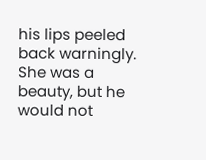his lips peeled back warningly. She was a beauty, but he would not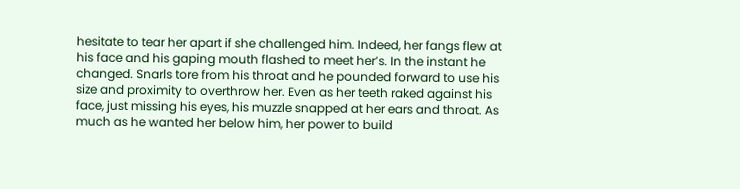hesitate to tear her apart if she challenged him. Indeed, her fangs flew at his face and his gaping mouth flashed to meet her’s. In the instant he changed. Snarls tore from his throat and he pounded forward to use his size and proximity to overthrow her. Even as her teeth raked against his face, just missing his eyes, his muzzle snapped at her ears and throat. As much as he wanted her below him, her power to build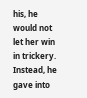his, he would not let her win in trickery. Instead, he gave into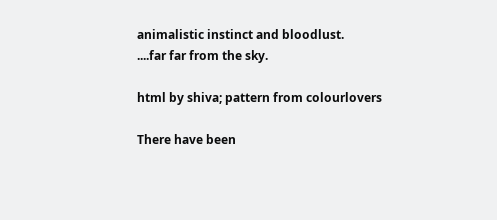animalistic instinct and bloodlust.
....far far from the sky.

html by shiva; pattern from colourlovers

There have been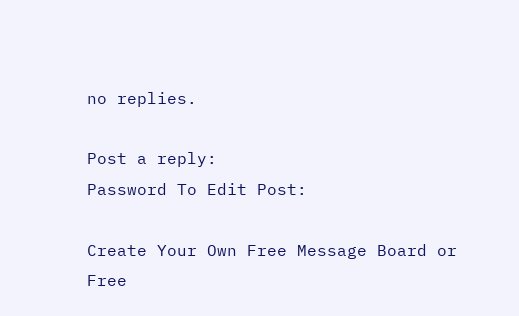no replies.

Post a reply:
Password To Edit Post:

Create Your Own Free Message Board or Free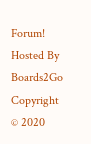Forum!
Hosted By Boards2Go Copyright © 2020